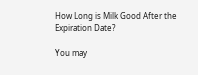How Long is Milk Good After the Expiration Date?

You may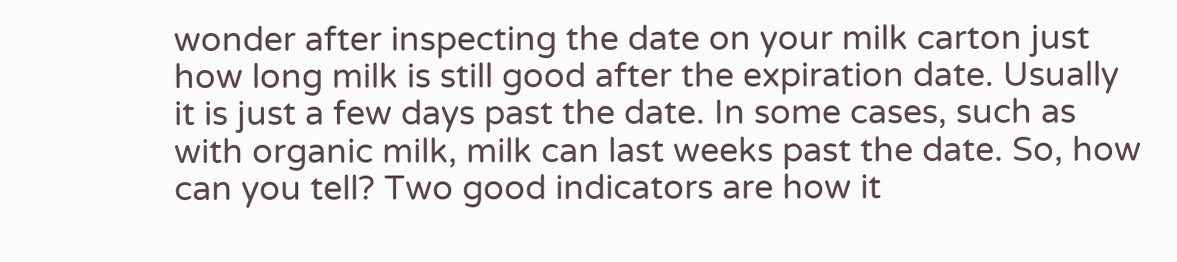wonder after inspecting the date on your milk carton just how long milk is still good after the expiration date. Usually it is just a few days past the date. In some cases, such as with organic milk, milk can last weeks past the date. So, how can you tell? Two good indicators are how it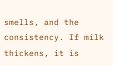smells, and the consistency. If milk thickens, it is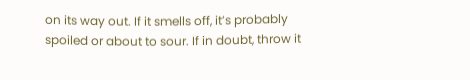on its way out. If it smells off, it’s probably spoiled or about to sour. If in doubt, throw it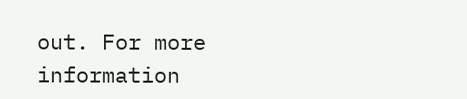out. For more information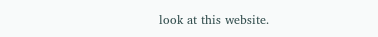look at this website.